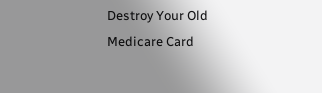Destroy Your Old Medicare Card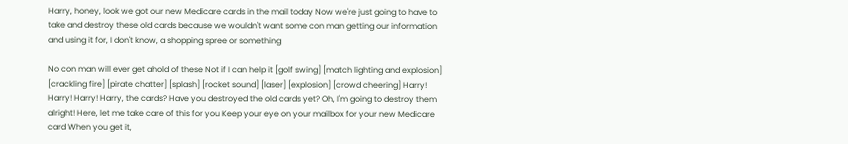Harry, honey, look we got our new Medicare cards in the mail today Now we're just going to have to take and destroy these old cards because we wouldn't want some con man getting our information and using it for, I don't know, a shopping spree or something

No con man will ever get ahold of these Not if I can help it [golf swing] [match lighting and explosion] [crackling fire] [pirate chatter] [splash] [rocket sound] [laser] [explosion] [crowd cheering] Harry! Harry! Harry! Harry, the cards? Have you destroyed the old cards yet? Oh, I'm going to destroy them alright! Here, let me take care of this for you Keep your eye on your mailbox for your new Medicare card When you get it,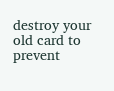destroy your old card to prevent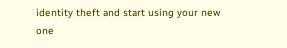identity theft and start using your new one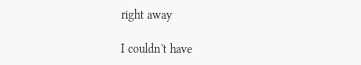right away

I couldn't have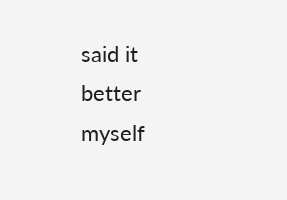said it better myself